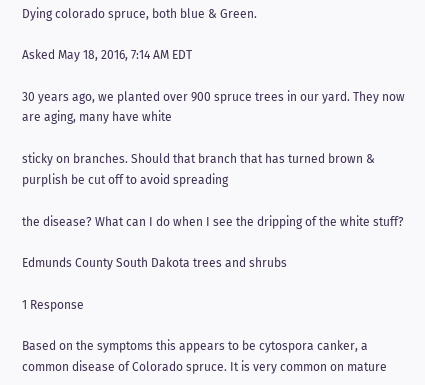Dying colorado spruce, both blue & Green.

Asked May 18, 2016, 7:14 AM EDT

30 years ago, we planted over 900 spruce trees in our yard. They now are aging, many have white

sticky on branches. Should that branch that has turned brown & purplish be cut off to avoid spreading

the disease? What can I do when I see the dripping of the white stuff?

Edmunds County South Dakota trees and shrubs

1 Response

Based on the symptoms this appears to be cytospora canker, a common disease of Colorado spruce. It is very common on mature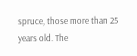spruce, those more than 25 years old. The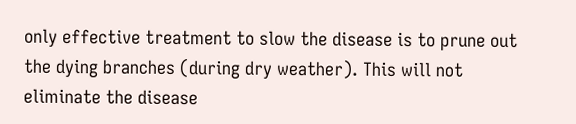only effective treatment to slow the disease is to prune out the dying branches (during dry weather). This will not eliminate the disease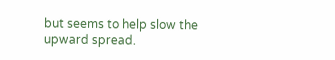but seems to help slow the upward spread.